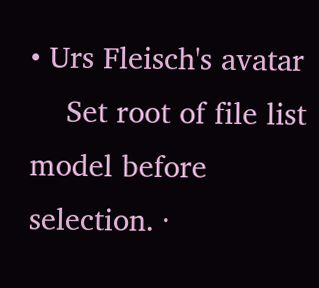• Urs Fleisch's avatar
    Set root of file list model before selection. ·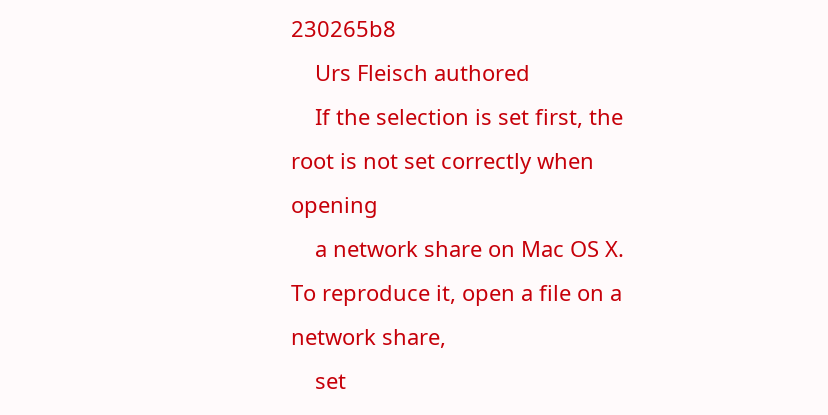230265b8
    Urs Fleisch authored
    If the selection is set first, the root is not set correctly when opening
    a network share on Mac OS X. To reproduce it, open a file on a network share,
    set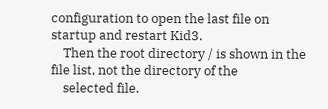configuration to open the last file on startup and restart Kid3.
    Then the root directory / is shown in the file list, not the directory of the
    selected file.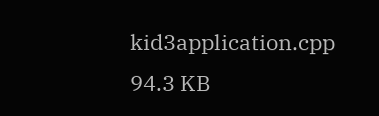kid3application.cpp 94.3 KB